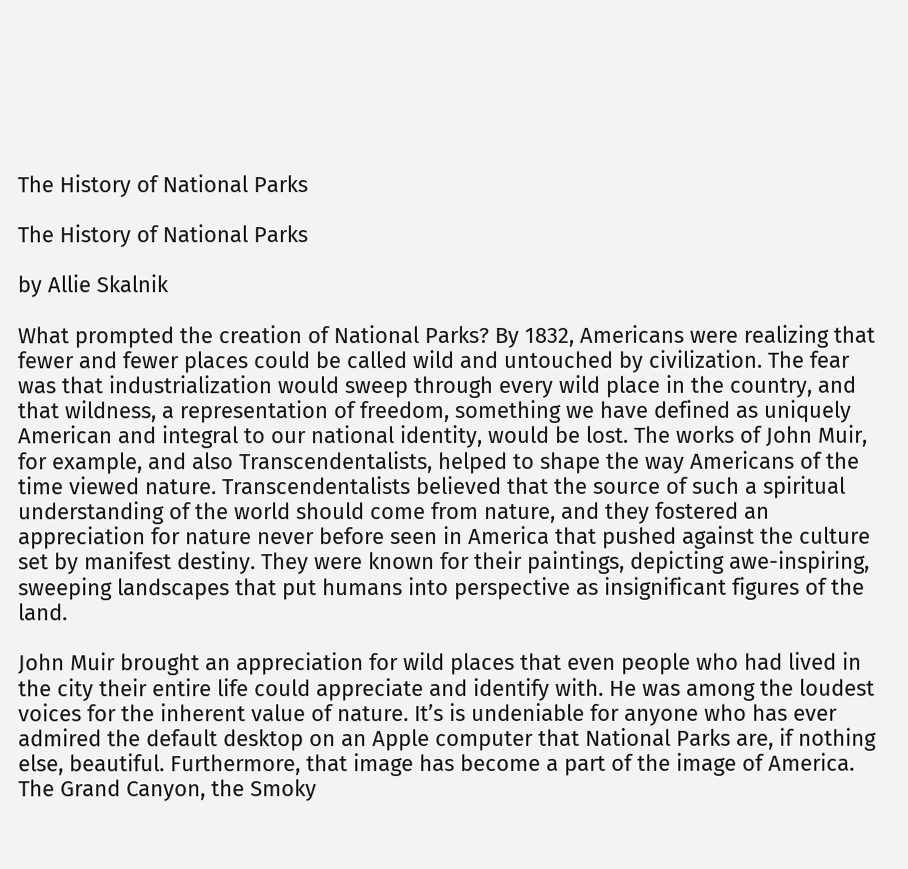The History of National Parks

The History of National Parks

by Allie Skalnik

What prompted the creation of National Parks? By 1832, Americans were realizing that fewer and fewer places could be called wild and untouched by civilization. The fear was that industrialization would sweep through every wild place in the country, and that wildness, a representation of freedom, something we have defined as uniquely American and integral to our national identity, would be lost. The works of John Muir, for example, and also Transcendentalists, helped to shape the way Americans of the time viewed nature. Transcendentalists believed that the source of such a spiritual understanding of the world should come from nature, and they fostered an appreciation for nature never before seen in America that pushed against the culture set by manifest destiny. They were known for their paintings, depicting awe-inspiring, sweeping landscapes that put humans into perspective as insignificant figures of the land.

John Muir brought an appreciation for wild places that even people who had lived in the city their entire life could appreciate and identify with. He was among the loudest voices for the inherent value of nature. It’s is undeniable for anyone who has ever admired the default desktop on an Apple computer that National Parks are, if nothing else, beautiful. Furthermore, that image has become a part of the image of America. The Grand Canyon, the Smoky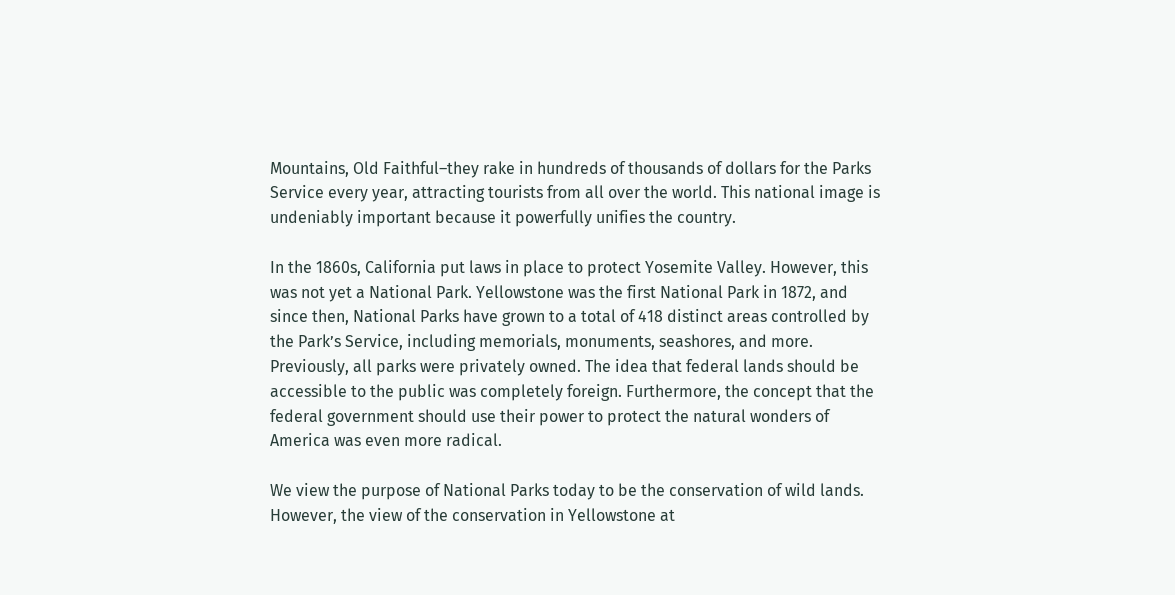Mountains, Old Faithful–they rake in hundreds of thousands of dollars for the Parks Service every year, attracting tourists from all over the world. This national image is undeniably important because it powerfully unifies the country.

In the 1860s, California put laws in place to protect Yosemite Valley. However, this was not yet a National Park. Yellowstone was the first National Park in 1872, and since then, National Parks have grown to a total of 418 distinct areas controlled by the Park’s Service, including memorials, monuments, seashores, and more. Previously, all parks were privately owned. The idea that federal lands should be accessible to the public was completely foreign. Furthermore, the concept that the federal government should use their power to protect the natural wonders of America was even more radical.

We view the purpose of National Parks today to be the conservation of wild lands. However, the view of the conservation in Yellowstone at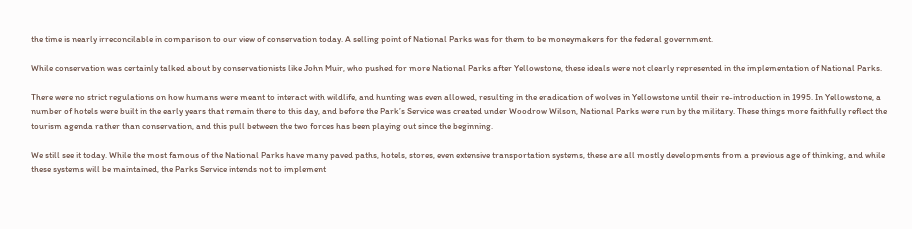the time is nearly irreconcilable in comparison to our view of conservation today. A selling point of National Parks was for them to be moneymakers for the federal government.

While conservation was certainly talked about by conservationists like John Muir, who pushed for more National Parks after Yellowstone, these ideals were not clearly represented in the implementation of National Parks.

There were no strict regulations on how humans were meant to interact with wildlife, and hunting was even allowed, resulting in the eradication of wolves in Yellowstone until their re-introduction in 1995. In Yellowstone, a number of hotels were built in the early years that remain there to this day, and before the Park’s Service was created under Woodrow Wilson, National Parks were run by the military. These things more faithfully reflect the tourism agenda rather than conservation, and this pull between the two forces has been playing out since the beginning.

We still see it today. While the most famous of the National Parks have many paved paths, hotels, stores, even extensive transportation systems, these are all mostly developments from a previous age of thinking, and while these systems will be maintained, the Parks Service intends not to implement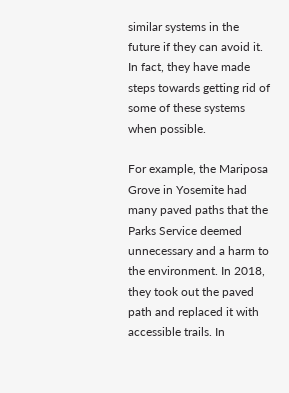similar systems in the future if they can avoid it. In fact, they have made steps towards getting rid of some of these systems when possible.

For example, the Mariposa Grove in Yosemite had many paved paths that the Parks Service deemed unnecessary and a harm to the environment. In 2018, they took out the paved path and replaced it with accessible trails. In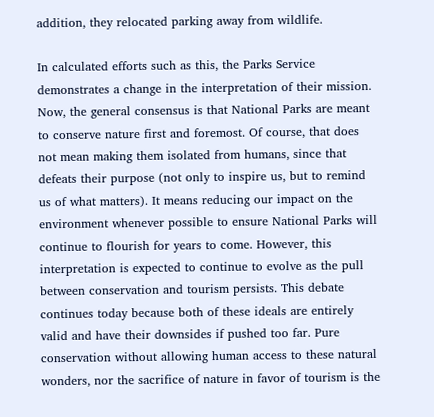addition, they relocated parking away from wildlife.

In calculated efforts such as this, the Parks Service demonstrates a change in the interpretation of their mission. Now, the general consensus is that National Parks are meant to conserve nature first and foremost. Of course, that does not mean making them isolated from humans, since that defeats their purpose (not only to inspire us, but to remind us of what matters). It means reducing our impact on the environment whenever possible to ensure National Parks will continue to flourish for years to come. However, this interpretation is expected to continue to evolve as the pull between conservation and tourism persists. This debate continues today because both of these ideals are entirely valid and have their downsides if pushed too far. Pure conservation without allowing human access to these natural wonders, nor the sacrifice of nature in favor of tourism is the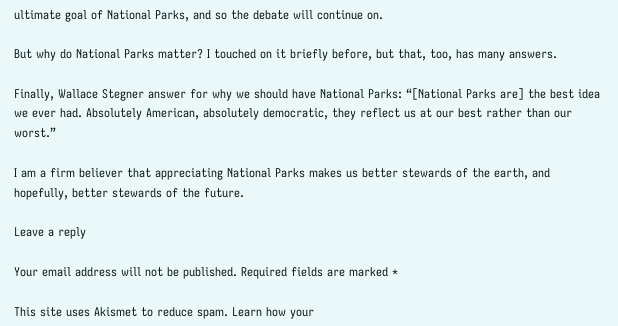ultimate goal of National Parks, and so the debate will continue on.

But why do National Parks matter? I touched on it briefly before, but that, too, has many answers.

Finally, Wallace Stegner answer for why we should have National Parks: “[National Parks are] the best idea we ever had. Absolutely American, absolutely democratic, they reflect us at our best rather than our worst.”

I am a firm believer that appreciating National Parks makes us better stewards of the earth, and hopefully, better stewards of the future.

Leave a reply

Your email address will not be published. Required fields are marked *

This site uses Akismet to reduce spam. Learn how your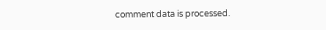comment data is processed.